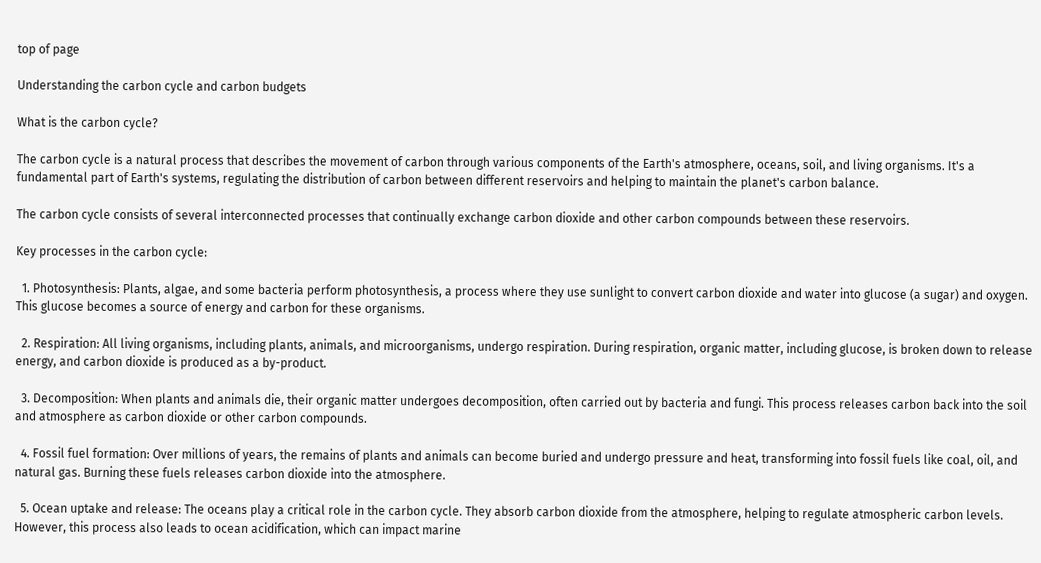top of page

Understanding the carbon cycle and carbon budgets

What is the carbon cycle?

The carbon cycle is a natural process that describes the movement of carbon through various components of the Earth's atmosphere, oceans, soil, and living organisms. It's a fundamental part of Earth's systems, regulating the distribution of carbon between different reservoirs and helping to maintain the planet's carbon balance.

The carbon cycle consists of several interconnected processes that continually exchange carbon dioxide and other carbon compounds between these reservoirs.

Key processes in the carbon cycle:

  1. Photosynthesis: Plants, algae, and some bacteria perform photosynthesis, a process where they use sunlight to convert carbon dioxide and water into glucose (a sugar) and oxygen. This glucose becomes a source of energy and carbon for these organisms.

  2. Respiration: All living organisms, including plants, animals, and microorganisms, undergo respiration. During respiration, organic matter, including glucose, is broken down to release energy, and carbon dioxide is produced as a by-product.

  3. Decomposition: When plants and animals die, their organic matter undergoes decomposition, often carried out by bacteria and fungi. This process releases carbon back into the soil and atmosphere as carbon dioxide or other carbon compounds.

  4. Fossil fuel formation: Over millions of years, the remains of plants and animals can become buried and undergo pressure and heat, transforming into fossil fuels like coal, oil, and natural gas. Burning these fuels releases carbon dioxide into the atmosphere.

  5. Ocean uptake and release: The oceans play a critical role in the carbon cycle. They absorb carbon dioxide from the atmosphere, helping to regulate atmospheric carbon levels. However, this process also leads to ocean acidification, which can impact marine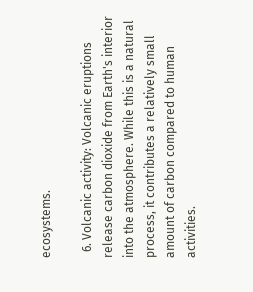ecosystems.

  6. Volcanic activity: Volcanic eruptions release carbon dioxide from Earth's interior into the atmosphere. While this is a natural process, it contributes a relatively small amount of carbon compared to human activities.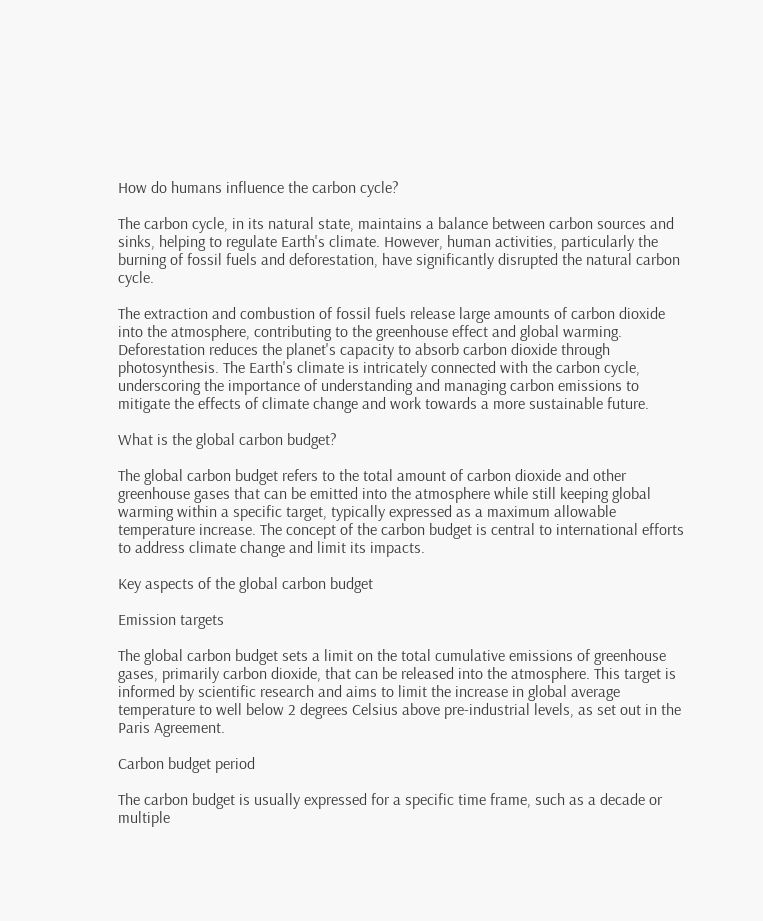How do humans influence the carbon cycle?

The carbon cycle, in its natural state, maintains a balance between carbon sources and sinks, helping to regulate Earth's climate. However, human activities, particularly the burning of fossil fuels and deforestation, have significantly disrupted the natural carbon cycle.

The extraction and combustion of fossil fuels release large amounts of carbon dioxide into the atmosphere, contributing to the greenhouse effect and global warming. Deforestation reduces the planet's capacity to absorb carbon dioxide through photosynthesis. The Earth's climate is intricately connected with the carbon cycle, underscoring the importance of understanding and managing carbon emissions to mitigate the effects of climate change and work towards a more sustainable future.

What is the global carbon budget?

The global carbon budget refers to the total amount of carbon dioxide and other greenhouse gases that can be emitted into the atmosphere while still keeping global warming within a specific target, typically expressed as a maximum allowable temperature increase. The concept of the carbon budget is central to international efforts to address climate change and limit its impacts.

Key aspects of the global carbon budget

Emission targets

The global carbon budget sets a limit on the total cumulative emissions of greenhouse gases, primarily carbon dioxide, that can be released into the atmosphere. This target is informed by scientific research and aims to limit the increase in global average temperature to well below 2 degrees Celsius above pre-industrial levels, as set out in the Paris Agreement.

Carbon budget period

The carbon budget is usually expressed for a specific time frame, such as a decade or multiple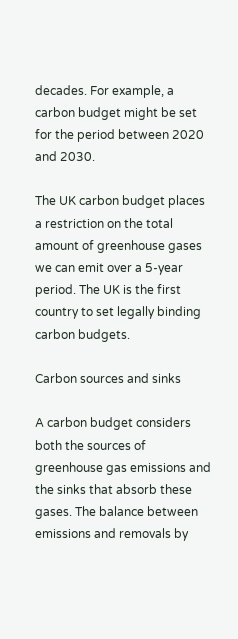decades. For example, a carbon budget might be set for the period between 2020 and 2030.

The UK carbon budget places a restriction on the total amount of greenhouse gases we can emit over a 5-year period. The UK is the first country to set legally binding carbon budgets.

Carbon sources and sinks

A carbon budget considers both the sources of greenhouse gas emissions and the sinks that absorb these gases. The balance between emissions and removals by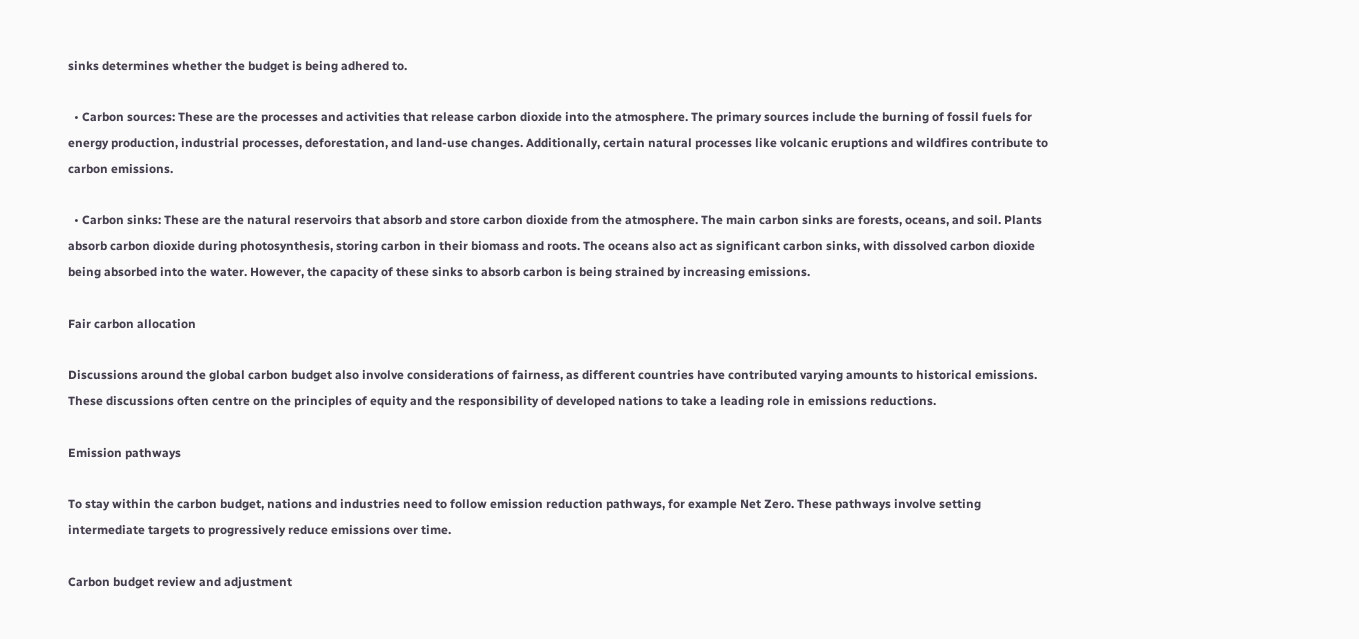sinks determines whether the budget is being adhered to.

  • Carbon sources: These are the processes and activities that release carbon dioxide into the atmosphere. The primary sources include the burning of fossil fuels for energy production, industrial processes, deforestation, and land-use changes. Additionally, certain natural processes like volcanic eruptions and wildfires contribute to carbon emissions.

  • Carbon sinks: These are the natural reservoirs that absorb and store carbon dioxide from the atmosphere. The main carbon sinks are forests, oceans, and soil. Plants absorb carbon dioxide during photosynthesis, storing carbon in their biomass and roots. The oceans also act as significant carbon sinks, with dissolved carbon dioxide being absorbed into the water. However, the capacity of these sinks to absorb carbon is being strained by increasing emissions.

Fair carbon allocation

Discussions around the global carbon budget also involve considerations of fairness, as different countries have contributed varying amounts to historical emissions. These discussions often centre on the principles of equity and the responsibility of developed nations to take a leading role in emissions reductions.

Emission pathways

To stay within the carbon budget, nations and industries need to follow emission reduction pathways, for example Net Zero. These pathways involve setting intermediate targets to progressively reduce emissions over time.

Carbon budget review and adjustment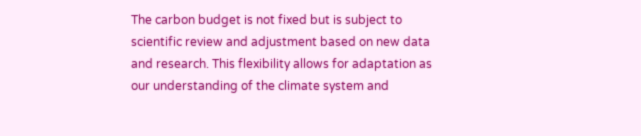The carbon budget is not fixed but is subject to scientific review and adjustment based on new data and research. This flexibility allows for adaptation as our understanding of the climate system and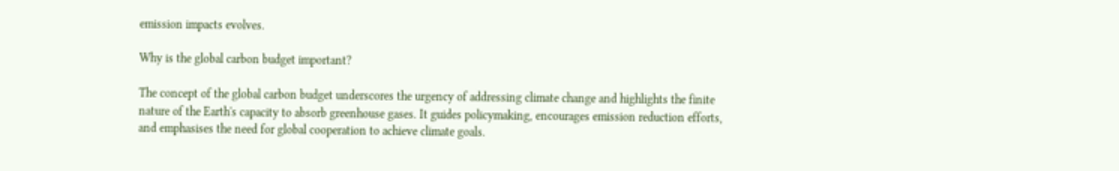emission impacts evolves.

Why is the global carbon budget important?

The concept of the global carbon budget underscores the urgency of addressing climate change and highlights the finite nature of the Earth's capacity to absorb greenhouse gases. It guides policymaking, encourages emission reduction efforts, and emphasises the need for global cooperation to achieve climate goals.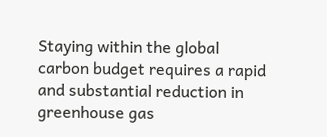Staying within the global carbon budget requires a rapid and substantial reduction in greenhouse gas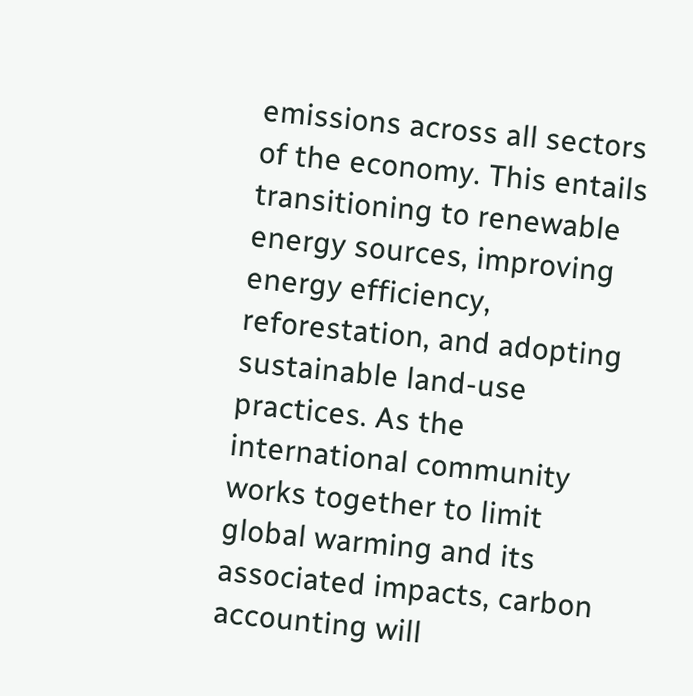emissions across all sectors of the economy. This entails transitioning to renewable energy sources, improving energy efficiency, reforestation, and adopting sustainable land-use practices. As the international community works together to limit global warming and its associated impacts, carbon accounting will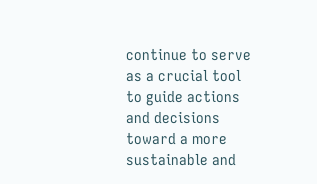continue to serve as a crucial tool to guide actions and decisions toward a more sustainable and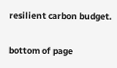resilient carbon budget.


bottom of page